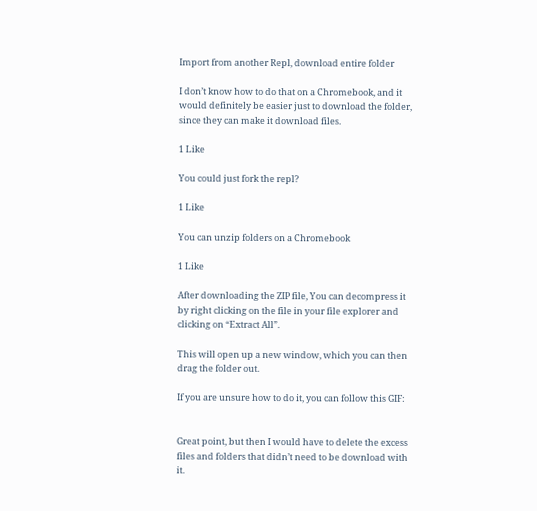Import from another Repl, download entire folder

I don’t know how to do that on a Chromebook, and it would definitely be easier just to download the folder, since they can make it download files.

1 Like

You could just fork the repl?

1 Like

You can unzip folders on a Chromebook

1 Like

After downloading the ZIP file, You can decompress it by right clicking on the file in your file explorer and clicking on “Extract All”.

This will open up a new window, which you can then drag the folder out.

If you are unsure how to do it, you can follow this GIF:


Great point, but then I would have to delete the excess files and folders that didn’t need to be download with it.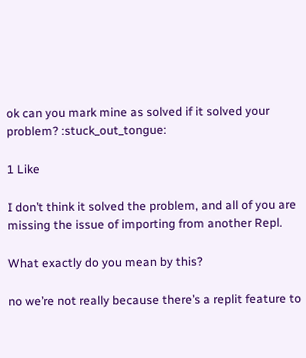ok can you mark mine as solved if it solved your problem? :stuck_out_tongue:

1 Like

I don’t think it solved the problem, and all of you are missing the issue of importing from another Repl.

What exactly do you mean by this?

no we’re not really because there’s a replit feature to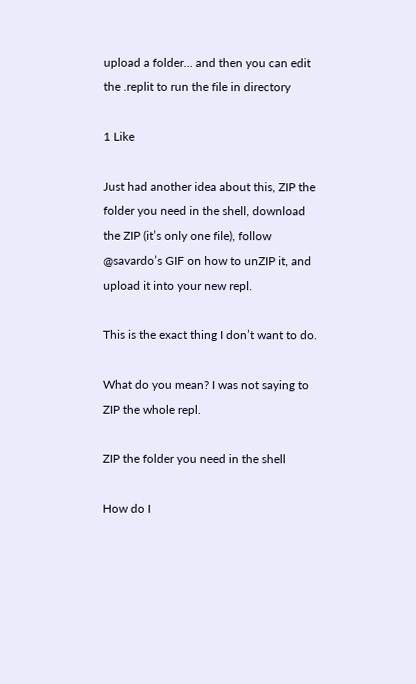upload a folder… and then you can edit the .replit to run the file in directory

1 Like

Just had another idea about this, ZIP the folder you need in the shell, download the ZIP (it’s only one file), follow @savardo’s GIF on how to unZIP it, and upload it into your new repl.

This is the exact thing I don’t want to do.

What do you mean? I was not saying to ZIP the whole repl.

ZIP the folder you need in the shell

How do I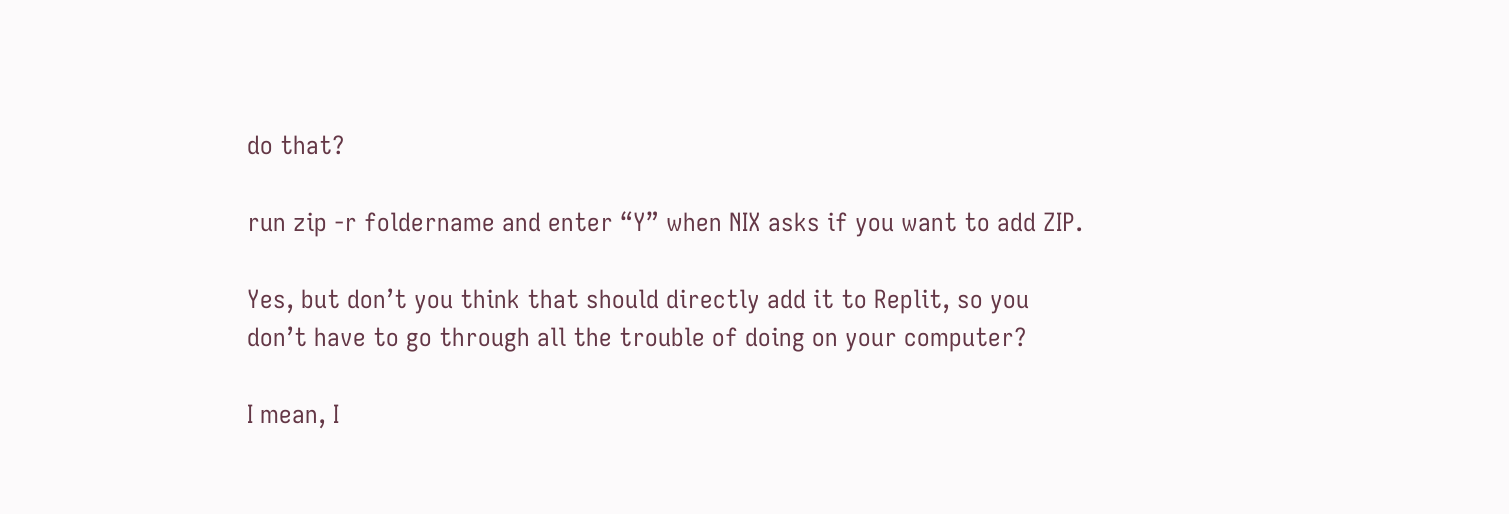do that?

run zip -r foldername and enter “Y” when NIX asks if you want to add ZIP.

Yes, but don’t you think that should directly add it to Replit, so you don’t have to go through all the trouble of doing on your computer?

I mean, I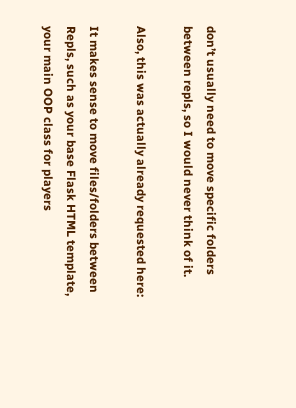don’t usually need to move specific folders between repls, so I would never think of it.

Also, this was actually already requested here:

It makes sense to move files/folders between Repls, such as your base Flask HTML template, your main OOP class for players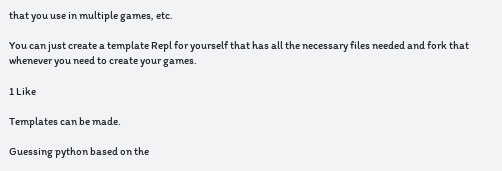that you use in multiple games, etc.

You can just create a template Repl for yourself that has all the necessary files needed and fork that whenever you need to create your games.

1 Like

Templates can be made.

Guessing python based on the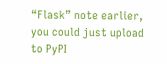“Flask” note earlier, you could just upload to PyPI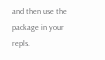and then use the package in your repls.